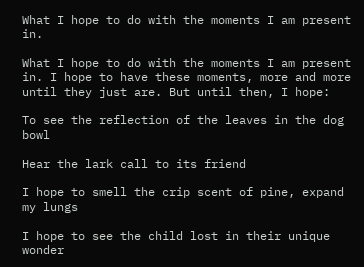What I hope to do with the moments I am present in.

What I hope to do with the moments I am present in. I hope to have these moments, more and more until they just are. But until then, I hope:

To see the reflection of the leaves in the dog bowl

Hear the lark call to its friend

I hope to smell the crip scent of pine, expand my lungs

I hope to see the child lost in their unique wonder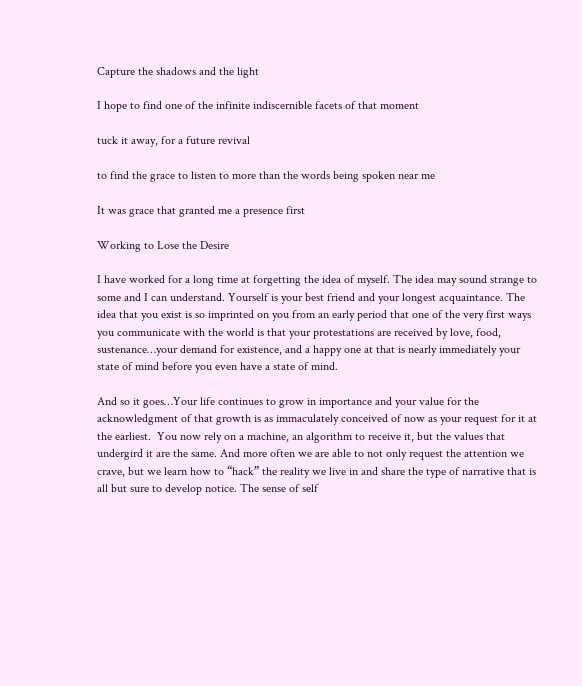Capture the shadows and the light

I hope to find one of the infinite indiscernible facets of that moment

tuck it away, for a future revival

to find the grace to listen to more than the words being spoken near me

It was grace that granted me a presence first

Working to Lose the Desire

I have worked for a long time at forgetting the idea of myself. The idea may sound strange to some and I can understand. Yourself is your best friend and your longest acquaintance. The idea that you exist is so imprinted on you from an early period that one of the very first ways you communicate with the world is that your protestations are received by love, food, sustenance…your demand for existence, and a happy one at that is nearly immediately your state of mind before you even have a state of mind.

And so it goes…Your life continues to grow in importance and your value for the acknowledgment of that growth is as immaculately conceived of now as your request for it at the earliest.  You now rely on a machine, an algorithm to receive it, but the values that undergird it are the same. And more often we are able to not only request the attention we crave, but we learn how to “hack” the reality we live in and share the type of narrative that is all but sure to develop notice. The sense of self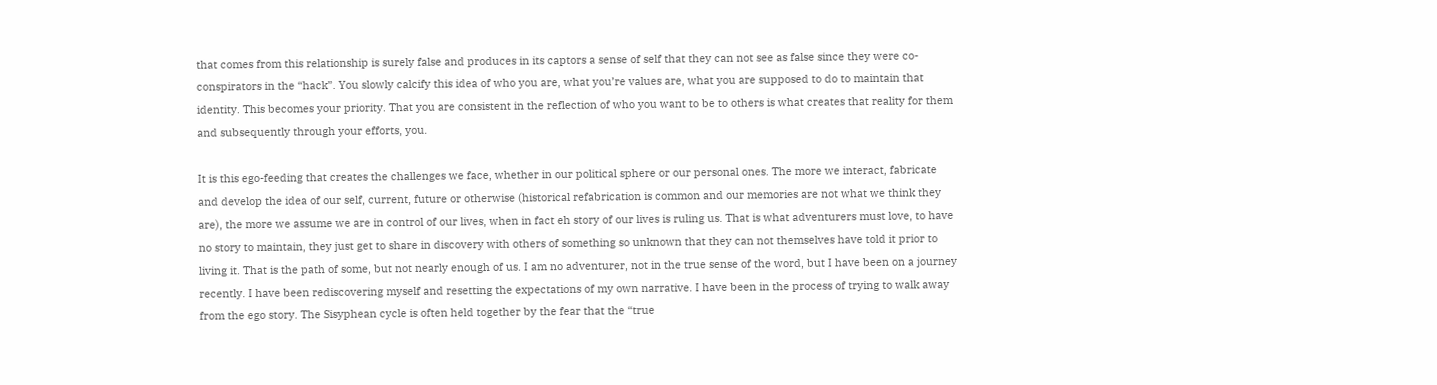that comes from this relationship is surely false and produces in its captors a sense of self that they can not see as false since they were co-conspirators in the “hack”. You slowly calcify this idea of who you are, what you’re values are, what you are supposed to do to maintain that identity. This becomes your priority. That you are consistent in the reflection of who you want to be to others is what creates that reality for them and subsequently through your efforts, you.

It is this ego-feeding that creates the challenges we face, whether in our political sphere or our personal ones. The more we interact, fabricate and develop the idea of our self, current, future or otherwise (historical refabrication is common and our memories are not what we think they are), the more we assume we are in control of our lives, when in fact eh story of our lives is ruling us. That is what adventurers must love, to have no story to maintain, they just get to share in discovery with others of something so unknown that they can not themselves have told it prior to living it. That is the path of some, but not nearly enough of us. I am no adventurer, not in the true sense of the word, but I have been on a journey recently. I have been rediscovering myself and resetting the expectations of my own narrative. I have been in the process of trying to walk away from the ego story. The Sisyphean cycle is often held together by the fear that the “true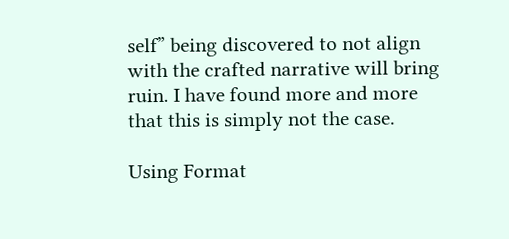self” being discovered to not align with the crafted narrative will bring ruin. I have found more and more that this is simply not the case.

Using Format